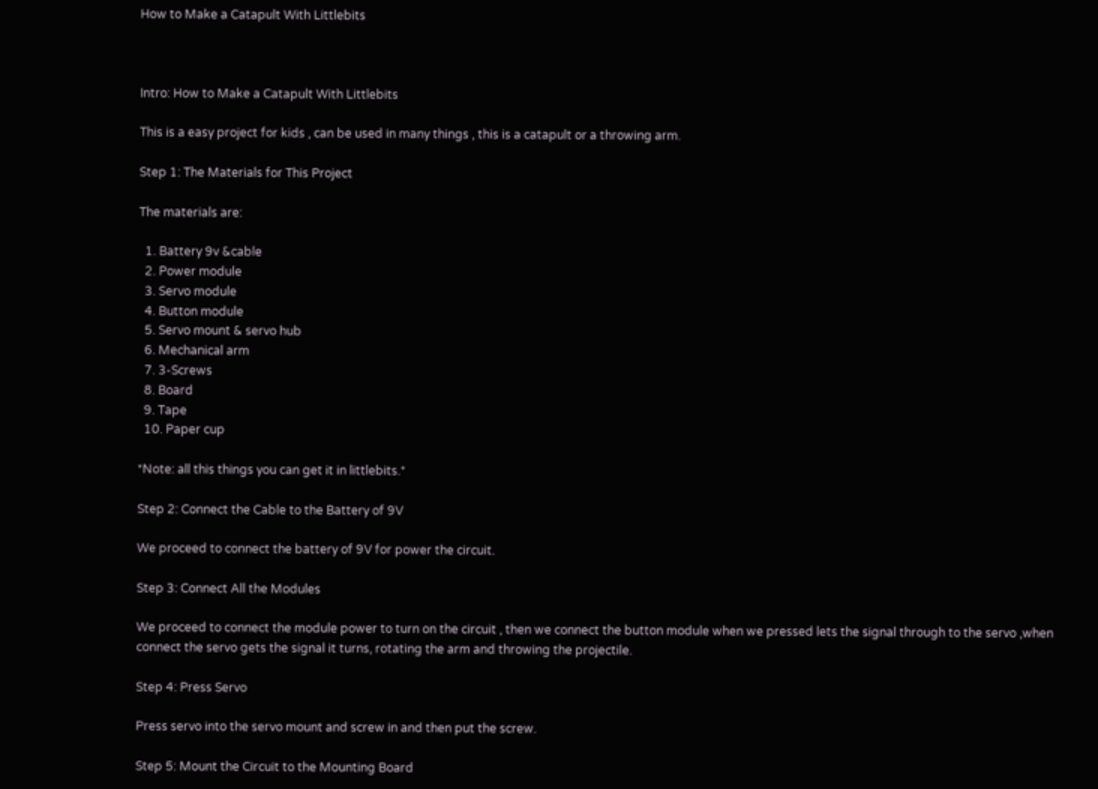How to Make a Catapult With Littlebits



Intro: How to Make a Catapult With Littlebits

This is a easy project for kids , can be used in many things , this is a catapult or a throwing arm.

Step 1: The Materials for This Project

The materials are:

  1. Battery 9v &cable
  2. Power module
  3. Servo module
  4. Button module
  5. Servo mount & servo hub
  6. Mechanical arm
  7. 3-Screws
  8. Board
  9. Tape
  10. Paper cup

*Note: all this things you can get it in littlebits.*

Step 2: Connect the Cable to the Battery of 9V

We proceed to connect the battery of 9V for power the circuit.

Step 3: Connect All the Modules

We proceed to connect the module power to turn on the circuit , then we connect the button module when we pressed lets the signal through to the servo ,when connect the servo gets the signal it turns, rotating the arm and throwing the projectile.

Step 4: Press Servo

Press servo into the servo mount and screw in and then put the screw.

Step 5: Mount the Circuit to the Mounting Board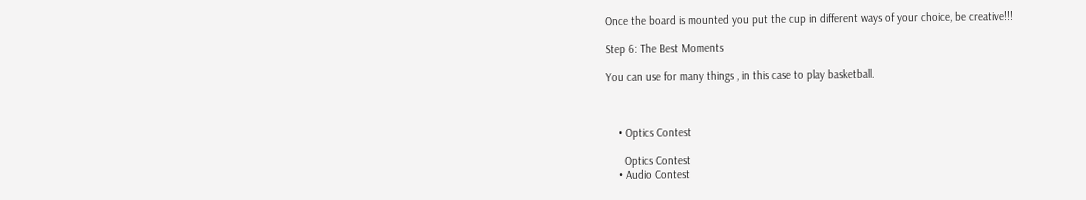Once the board is mounted you put the cup in different ways of your choice, be creative!!!

Step 6: The Best Moments

You can use for many things , in this case to play basketball.



    • Optics Contest

      Optics Contest
    • Audio Contest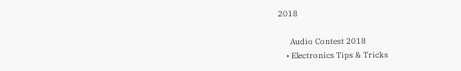2018

      Audio Contest 2018
    • Electronics Tips & Tricks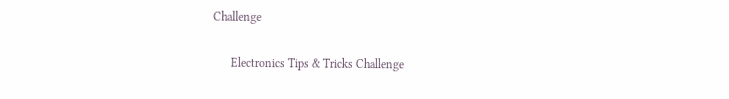Challenge

      Electronics Tips & Tricks Challenge